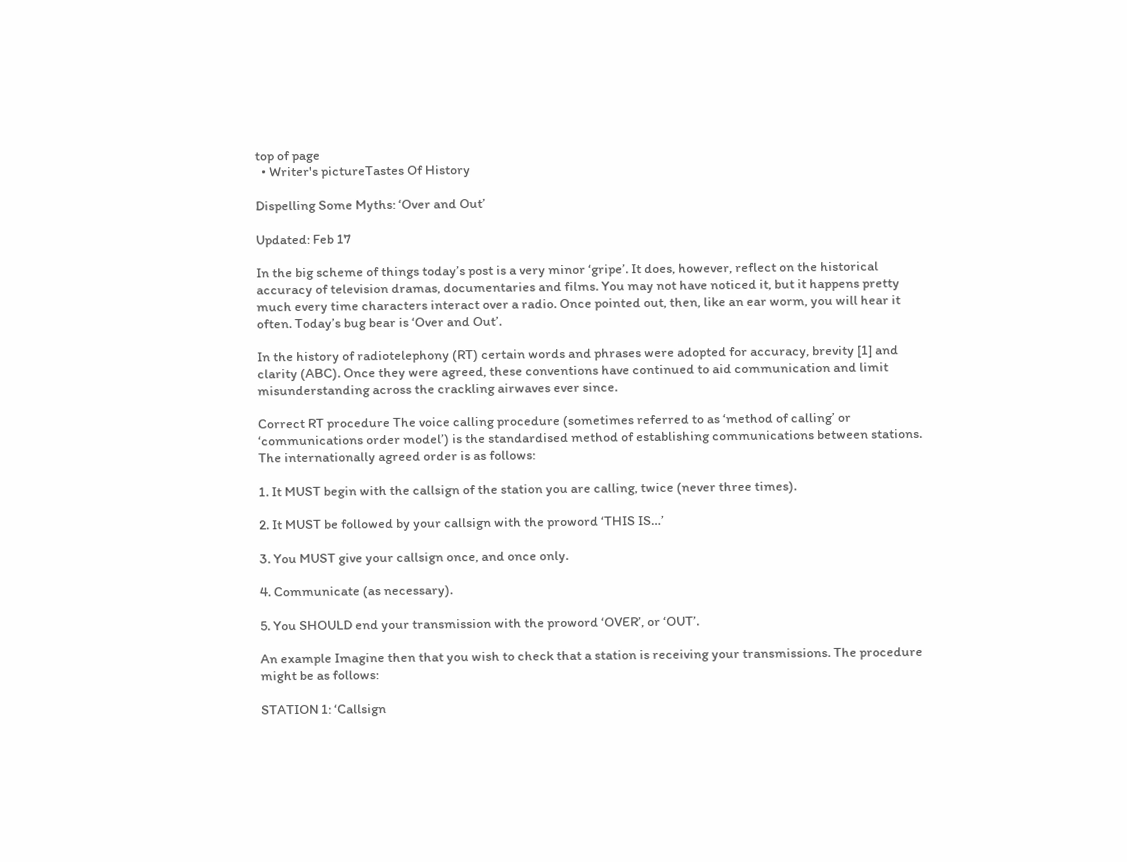top of page
  • Writer's pictureTastes Of History

Dispelling Some Myths: ‘Over and Out’

Updated: Feb 17

In the big scheme of things today’s post is a very minor ‘gripe’. It does, however, reflect on the historical accuracy of television dramas, documentaries and films. You may not have noticed it, but it happens pretty much every time characters interact over a radio. Once pointed out, then, like an ear worm, you will hear it often. Today’s bug bear is ‘Over and Out’.

In the history of radiotelephony (RT) certain words and phrases were adopted for accuracy, brevity [1] and clarity (ABC). Once they were agreed, these conventions have continued to aid communication and limit misunderstanding across the crackling airwaves ever since.

Correct RT procedure The voice calling procedure (sometimes referred to as ‘method of calling’ or ‘communications order model’) is the standardised method of establishing communications between stations. The internationally agreed order is as follows:

1. It MUST begin with the callsign of the station you are calling, twice (never three times).

2. It MUST be followed by your callsign with the proword ‘THIS IS…’

3. You MUST give your callsign once, and once only.

4. Communicate (as necessary).

5. You SHOULD end your transmission with the proword ‘OVER’, or ‘OUT’.

An example Imagine then that you wish to check that a station is receiving your transmissions. The procedure might be as follows:

STATION 1: ‘Callsign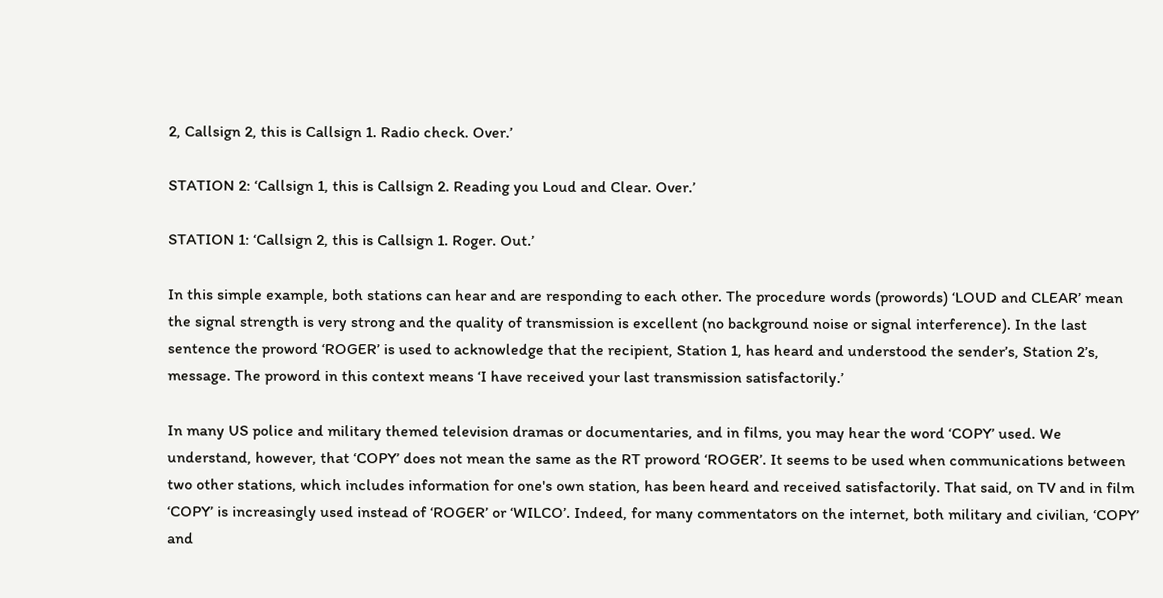2, Callsign 2, this is Callsign 1. Radio check. Over.’

STATION 2: ‘Callsign 1, this is Callsign 2. Reading you Loud and Clear. Over.’

STATION 1: ‘Callsign 2, this is Callsign 1. Roger. Out.’

In this simple example, both stations can hear and are responding to each other. The procedure words (prowords) ‘LOUD and CLEAR’ mean the signal strength is very strong and the quality of transmission is excellent (no background noise or signal interference). In the last sentence the proword ‘ROGER’ is used to acknowledge that the recipient, Station 1, has heard and understood the sender’s, Station 2’s, message. The proword in this context means ‘I have received your last transmission satisfactorily.’

In many US police and military themed television dramas or documentaries, and in films, you may hear the word ‘COPY’ used. We understand, however, that ‘COPY’ does not mean the same as the RT proword ‘ROGER’. It seems to be used when communications between two other stations, which includes information for one's own station, has been heard and received satisfactorily. That said, on TV and in film ‘COPY’ is increasingly used instead of ‘ROGER’ or ‘WILCO’. Indeed, for many commentators on the internet, both military and civilian, ‘COPY’ and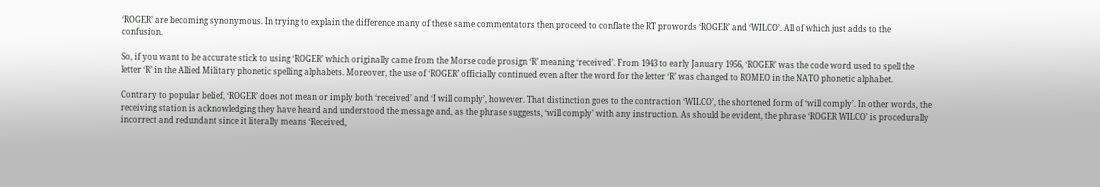‘ROGER’ are becoming synonymous. In trying to explain the difference many of these same commentators then proceed to conflate the RT prowords ‘ROGER’ and ‘WILCO’. All of which just adds to the confusion.

So, if you want to be accurate stick to using ‘ROGER’ which originally came from the Morse code prosign ‘R’ meaning ‘received’. From 1943 to early January 1956, ‘ROGER’ was the code word used to spell the letter ‘R’ in the Allied Military phonetic spelling alphabets. Moreover, the use of ‘ROGER’ officially continued even after the word for the letter ‘R’ was changed to ROMEO in the NATO phonetic alphabet.

Contrary to popular belief, ‘ROGER’ does not mean or imply both ‘received’ and ‘I will comply’, however. That distinction goes to the contraction ‘WILCO’, the shortened form of ‘will comply’. In other words, the receiving station is acknowledging they have heard and understood the message and, as the phrase suggests, ‘will comply’ with any instruction. As should be evident, the phrase ‘ROGER WILCO’ is procedurally incorrect and redundant since it literally means ‘Received,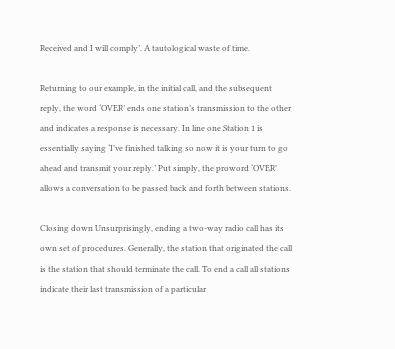Received and I will comply’. A tautological waste of time.

Returning to our example, in the initial call, and the subsequent reply, the word ‘OVER’ ends one station’s transmission to the other and indicates a response is necessary. In line one Station 1 is essentially saying ‘I’ve finished talking so now it is your turn to go ahead and transmit your reply.’ Put simply, the proword ‘OVER’ allows a conversation to be passed back and forth between stations.

Closing down Unsurprisingly, ending a two-way radio call has its own set of procedures. Generally, the station that originated the call is the station that should terminate the call. To end a call all stations indicate their last transmission of a particular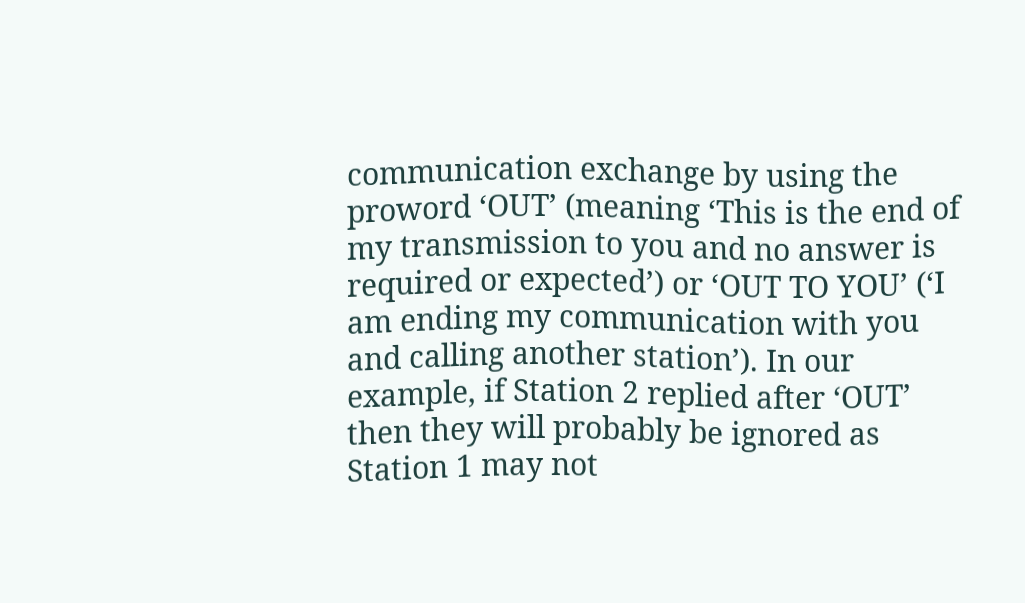communication exchange by using the proword ‘OUT’ (meaning ‘This is the end of my transmission to you and no answer is required or expected’) or ‘OUT TO YOU’ (‘I am ending my communication with you and calling another station’). In our example, if Station 2 replied after ‘OUT’ then they will probably be ignored as Station 1 may not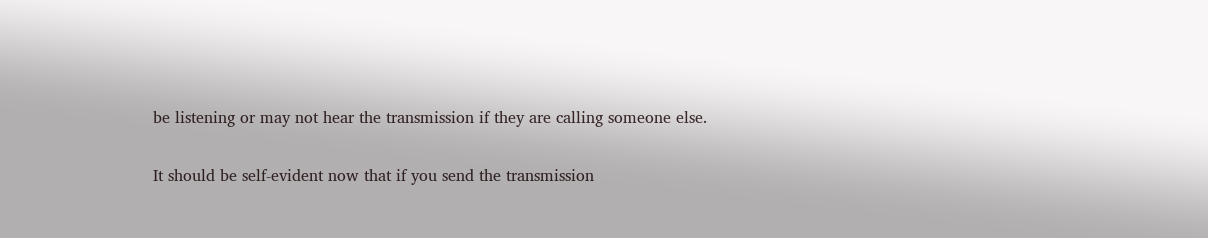be listening or may not hear the transmission if they are calling someone else.

It should be self-evident now that if you send the transmission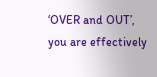‘OVER and OUT’, you are effectively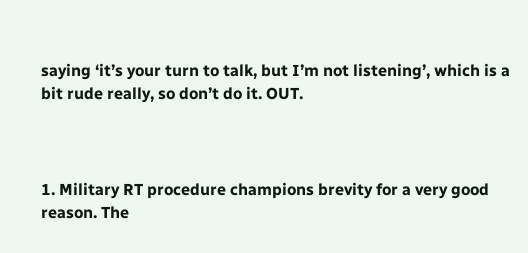saying ‘it’s your turn to talk, but I’m not listening’, which is a bit rude really, so don’t do it. OUT.



1. Military RT procedure champions brevity for a very good reason. The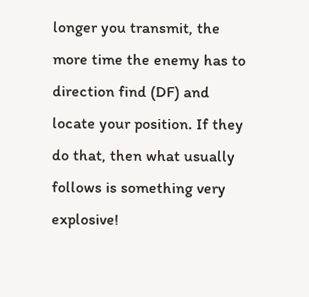longer you transmit, the more time the enemy has to direction find (DF) and locate your position. If they do that, then what usually follows is something very explosive!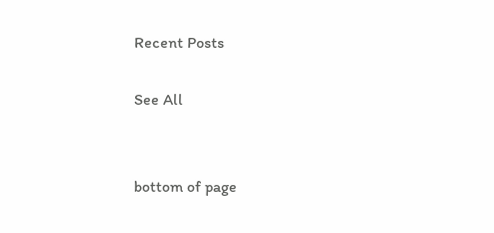Recent Posts

See All


bottom of page